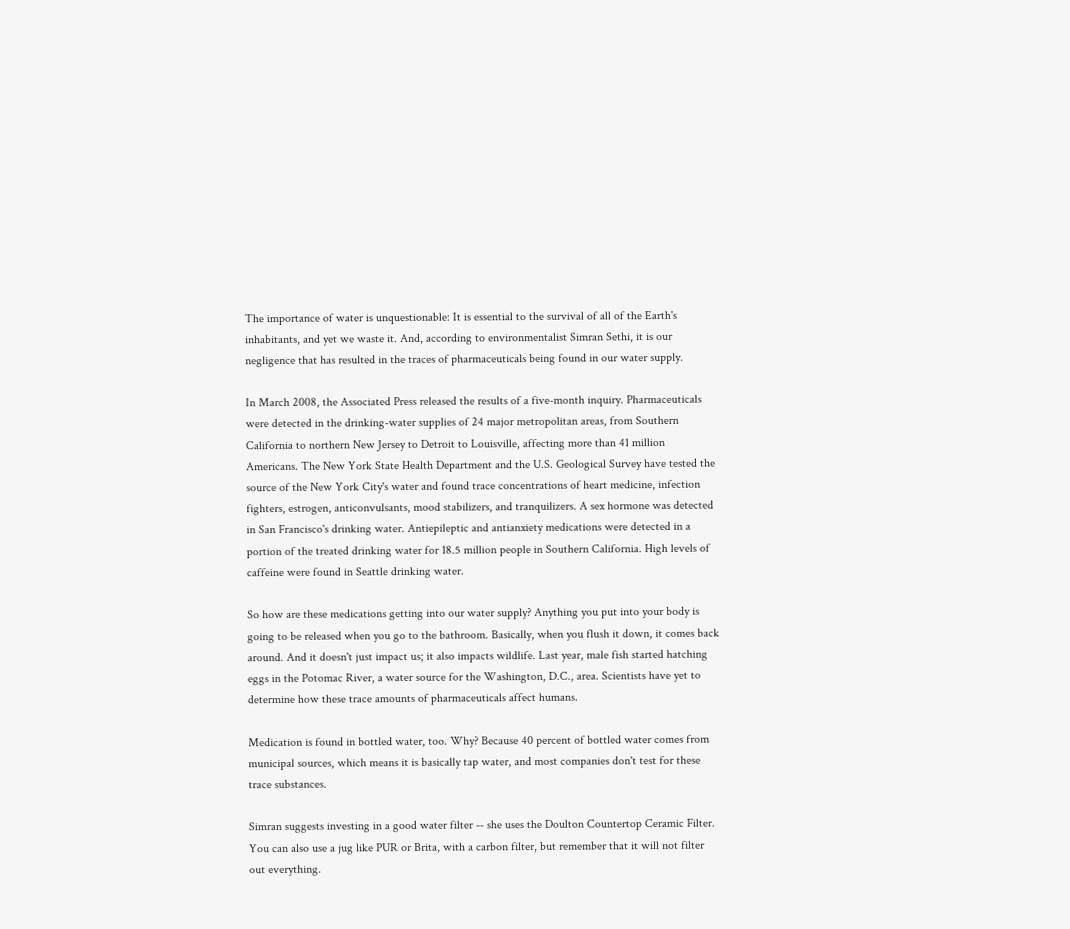The importance of water is unquestionable: It is essential to the survival of all of the Earth's inhabitants, and yet we waste it. And, according to environmentalist Simran Sethi, it is our negligence that has resulted in the traces of pharmaceuticals being found in our water supply.

In March 2008, the Associated Press released the results of a five-month inquiry. Pharmaceuticals were detected in the drinking-water supplies of 24 major metropolitan areas, from Southern California to northern New Jersey to Detroit to Louisville, affecting more than 41 million Americans. The New York State Health Department and the U.S. Geological Survey have tested the source of the New York City's water and found trace concentrations of heart medicine, infection fighters, estrogen, anticonvulsants, mood stabilizers, and tranquilizers. A sex hormone was detected in San Francisco's drinking water. Antiepileptic and antianxiety medications were detected in a portion of the treated drinking water for 18.5 million people in Southern California. High levels of caffeine were found in Seattle drinking water.

So how are these medications getting into our water supply? Anything you put into your body is going to be released when you go to the bathroom. Basically, when you flush it down, it comes back around. And it doesn't just impact us; it also impacts wildlife. Last year, male fish started hatching eggs in the Potomac River, a water source for the Washington, D.C., area. Scientists have yet to determine how these trace amounts of pharmaceuticals affect humans.

Medication is found in bottled water, too. Why? Because 40 percent of bottled water comes from municipal sources, which means it is basically tap water, and most companies don't test for these trace substances.

Simran suggests investing in a good water filter -- she uses the Doulton Countertop Ceramic Filter. You can also use a jug like PUR or Brita, with a carbon filter, but remember that it will not filter out everything.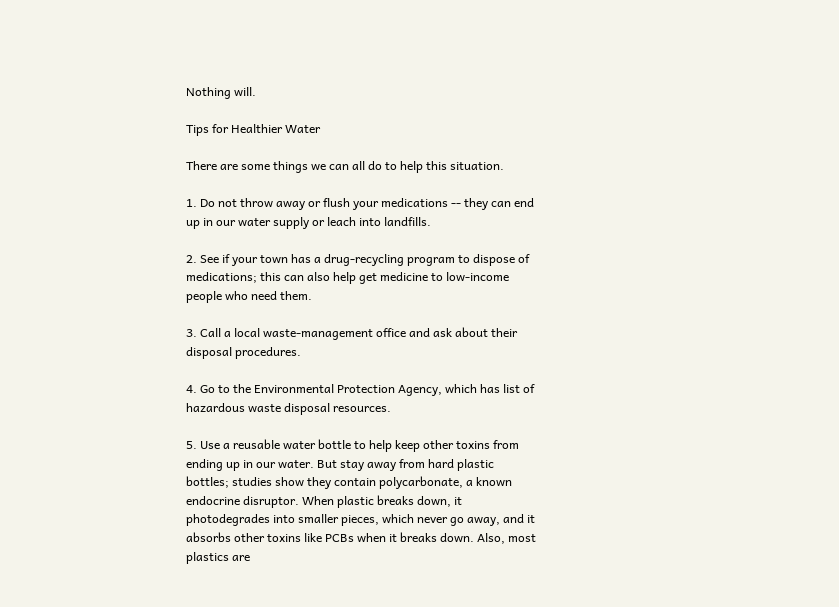Nothing will.

Tips for Healthier Water

There are some things we can all do to help this situation.

1. Do not throw away or flush your medications -- they can end up in our water supply or leach into landfills.

2. See if your town has a drug-recycling program to dispose of medications; this can also help get medicine to low-income people who need them.

3. Call a local waste-management office and ask about their disposal procedures.

4. Go to the Environmental Protection Agency, which has list of hazardous waste disposal resources.

5. Use a reusable water bottle to help keep other toxins from ending up in our water. But stay away from hard plastic bottles; studies show they contain polycarbonate, a known endocrine disruptor. When plastic breaks down, it photodegrades into smaller pieces, which never go away, and it absorbs other toxins like PCBs when it breaks down. Also, most plastics are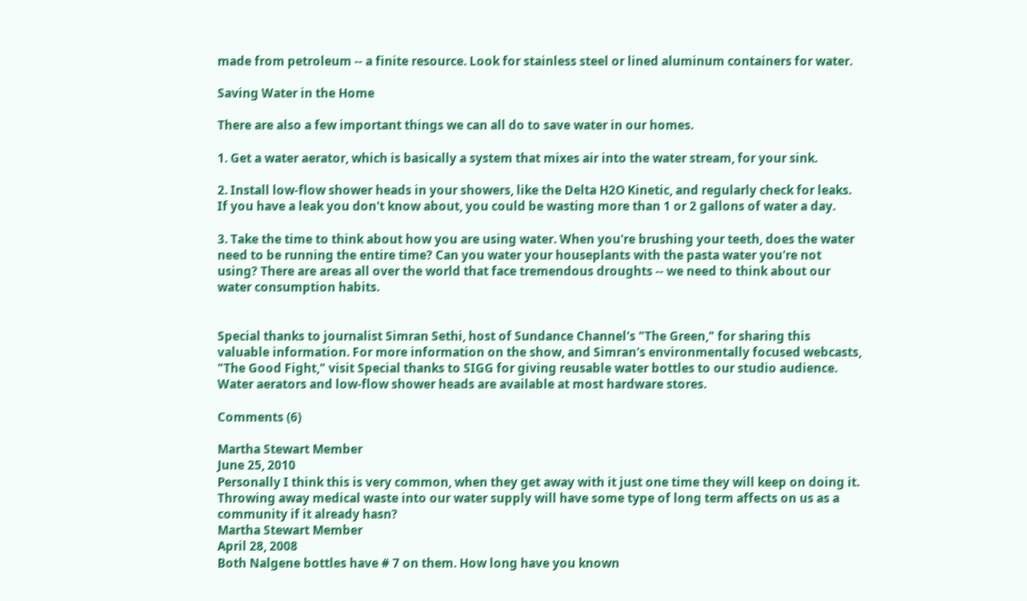made from petroleum -- a finite resource. Look for stainless steel or lined aluminum containers for water.

Saving Water in the Home

There are also a few important things we can all do to save water in our homes.

1. Get a water aerator, which is basically a system that mixes air into the water stream, for your sink.

2. Install low-flow shower heads in your showers, like the Delta H2O Kinetic, and regularly check for leaks. If you have a leak you don't know about, you could be wasting more than 1 or 2 gallons of water a day.

3. Take the time to think about how you are using water. When you're brushing your teeth, does the water need to be running the entire time? Can you water your houseplants with the pasta water you're not using? There are areas all over the world that face tremendous droughts -- we need to think about our water consumption habits.


Special thanks to journalist Simran Sethi, host of Sundance Channel's "The Green," for sharing this valuable information. For more information on the show, and Simran's environmentally focused webcasts, "The Good Fight," visit Special thanks to SIGG for giving reusable water bottles to our studio audience. Water aerators and low-flow shower heads are available at most hardware stores.

Comments (6)

Martha Stewart Member
June 25, 2010
Personally I think this is very common, when they get away with it just one time they will keep on doing it. Throwing away medical waste into our water supply will have some type of long term affects on us as a community if it already hasn?
Martha Stewart Member
April 28, 2008
Both Nalgene bottles have # 7 on them. How long have you known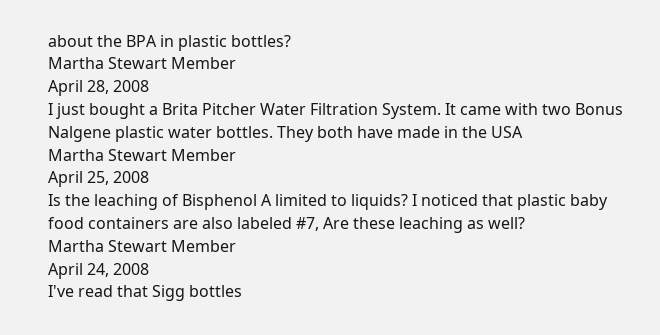about the BPA in plastic bottles?
Martha Stewart Member
April 28, 2008
I just bought a Brita Pitcher Water Filtration System. It came with two Bonus Nalgene plastic water bottles. They both have made in the USA
Martha Stewart Member
April 25, 2008
Is the leaching of Bisphenol A limited to liquids? I noticed that plastic baby food containers are also labeled #7, Are these leaching as well?
Martha Stewart Member
April 24, 2008
I've read that Sigg bottles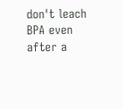don't leach BPA even after a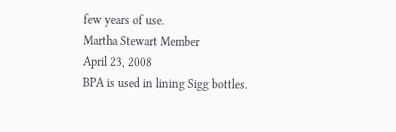few years of use.
Martha Stewart Member
April 23, 2008
BPA is used in lining Sigg bottles.